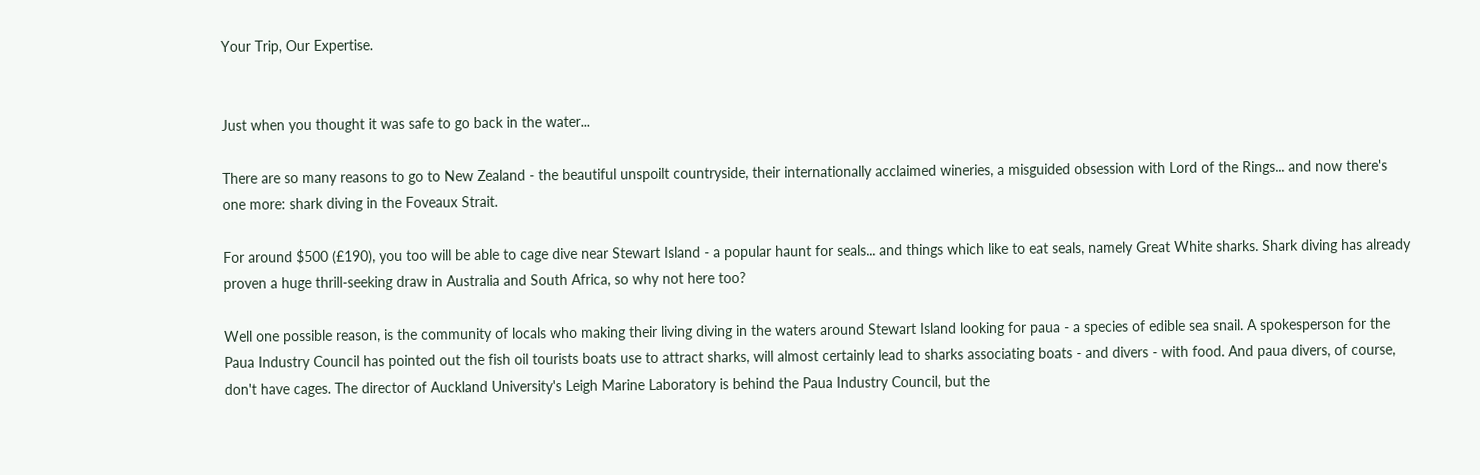Your Trip, Our Expertise.


Just when you thought it was safe to go back in the water...

There are so many reasons to go to New Zealand - the beautiful unspoilt countryside, their internationally acclaimed wineries, a misguided obsession with Lord of the Rings... and now there's one more: shark diving in the Foveaux Strait.

For around $500 (£190), you too will be able to cage dive near Stewart Island - a popular haunt for seals... and things which like to eat seals, namely Great White sharks. Shark diving has already proven a huge thrill-seeking draw in Australia and South Africa, so why not here too?

Well one possible reason, is the community of locals who making their living diving in the waters around Stewart Island looking for paua - a species of edible sea snail. A spokesperson for the Paua Industry Council has pointed out the fish oil tourists boats use to attract sharks, will almost certainly lead to sharks associating boats - and divers - with food. And paua divers, of course, don't have cages. The director of Auckland University's Leigh Marine Laboratory is behind the Paua Industry Council, but the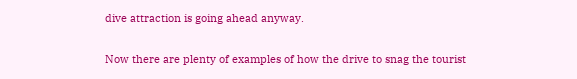dive attraction is going ahead anyway.

Now there are plenty of examples of how the drive to snag the tourist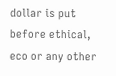dollar is put before ethical, eco or any other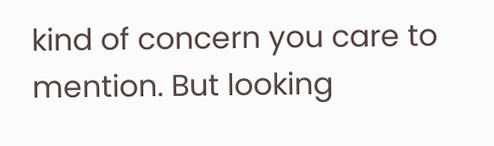kind of concern you care to mention. But looking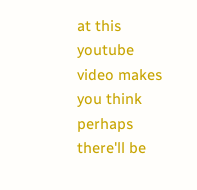at this youtube video makes you think perhaps there'll be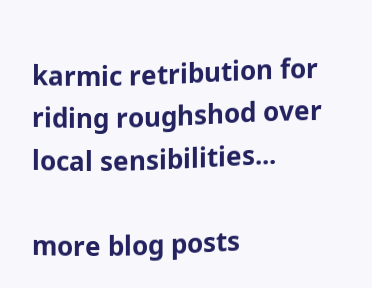karmic retribution for riding roughshod over local sensibilities...

more blog posts